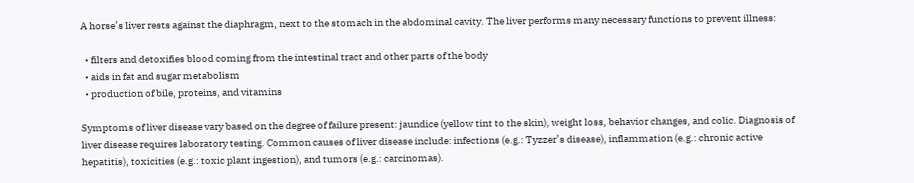A horse’s liver rests against the diaphragm, next to the stomach in the abdominal cavity. The liver performs many necessary functions to prevent illness:

  • filters and detoxifies blood coming from the intestinal tract and other parts of the body
  • aids in fat and sugar metabolism
  • production of bile, proteins, and vitamins

Symptoms of liver disease vary based on the degree of failure present: jaundice (yellow tint to the skin), weight loss, behavior changes, and colic. Diagnosis of liver disease requires laboratory testing. Common causes of liver disease include: infections (e.g.: Tyzzer’s disease), inflammation (e.g.: chronic active hepatitis), toxicities (e.g.: toxic plant ingestion), and tumors (e.g.: carcinomas).